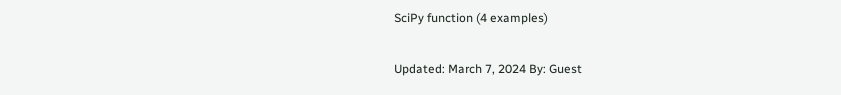SciPy function (4 examples)

Updated: March 7, 2024 By: Guest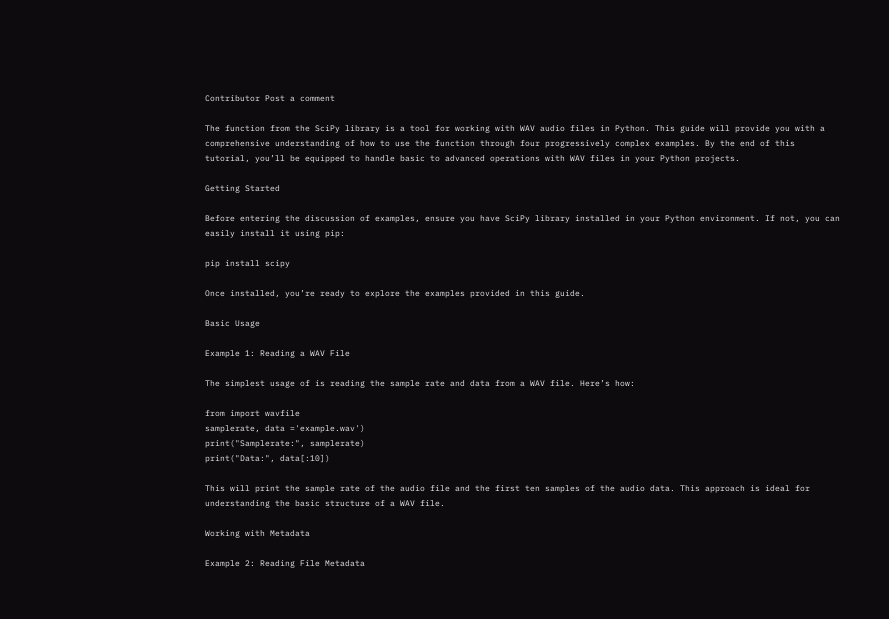Contributor Post a comment

The function from the SciPy library is a tool for working with WAV audio files in Python. This guide will provide you with a comprehensive understanding of how to use the function through four progressively complex examples. By the end of this tutorial, you’ll be equipped to handle basic to advanced operations with WAV files in your Python projects.

Getting Started

Before entering the discussion of examples, ensure you have SciPy library installed in your Python environment. If not, you can easily install it using pip:

pip install scipy

Once installed, you’re ready to explore the examples provided in this guide.

Basic Usage

Example 1: Reading a WAV File

The simplest usage of is reading the sample rate and data from a WAV file. Here’s how:

from import wavfile
samplerate, data ='example.wav')
print("Samplerate:", samplerate)
print("Data:", data[:10])

This will print the sample rate of the audio file and the first ten samples of the audio data. This approach is ideal for understanding the basic structure of a WAV file.

Working with Metadata

Example 2: Reading File Metadata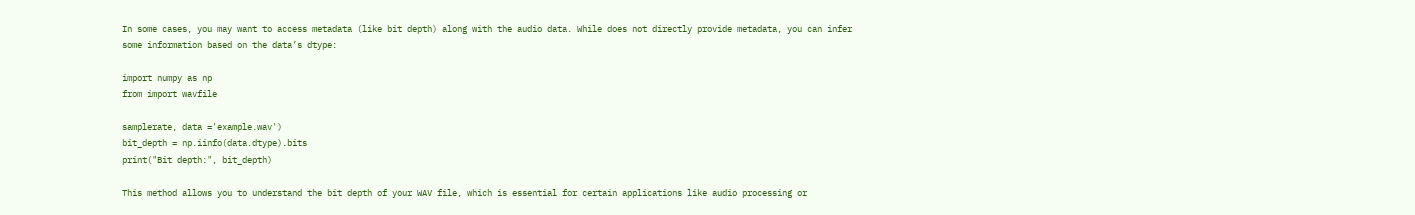In some cases, you may want to access metadata (like bit depth) along with the audio data. While does not directly provide metadata, you can infer some information based on the data’s dtype:

import numpy as np
from import wavfile

samplerate, data ='example.wav')
bit_depth = np.iinfo(data.dtype).bits
print("Bit depth:", bit_depth)

This method allows you to understand the bit depth of your WAV file, which is essential for certain applications like audio processing or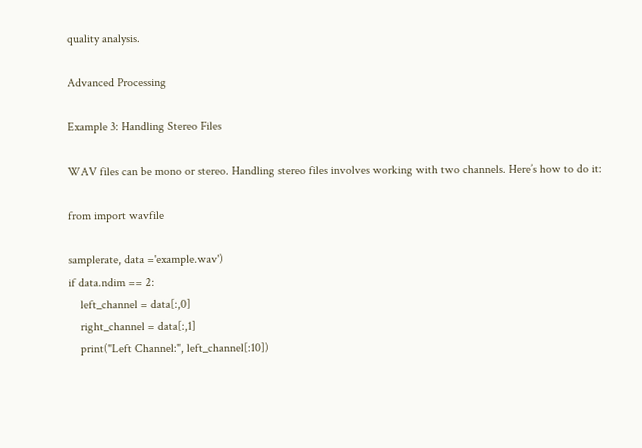quality analysis.

Advanced Processing

Example 3: Handling Stereo Files

WAV files can be mono or stereo. Handling stereo files involves working with two channels. Here’s how to do it:

from import wavfile

samplerate, data ='example.wav')
if data.ndim == 2:
    left_channel = data[:,0]
    right_channel = data[:,1]
    print("Left Channel:", left_channel[:10])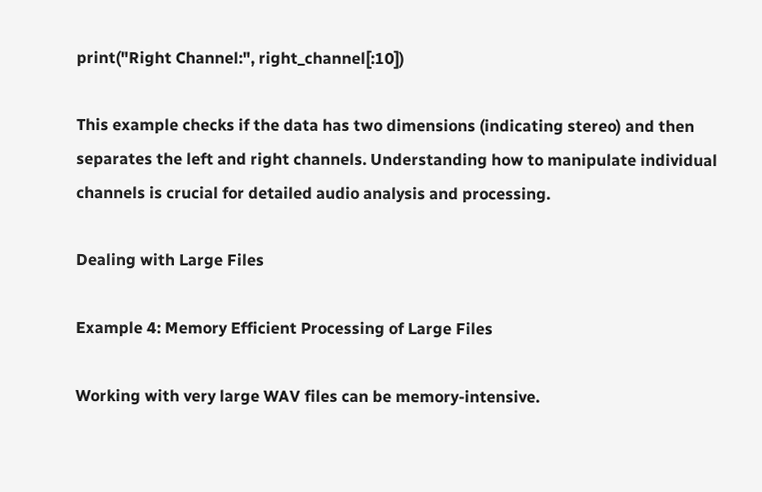print("Right Channel:", right_channel[:10])

This example checks if the data has two dimensions (indicating stereo) and then separates the left and right channels. Understanding how to manipulate individual channels is crucial for detailed audio analysis and processing.

Dealing with Large Files

Example 4: Memory Efficient Processing of Large Files

Working with very large WAV files can be memory-intensive.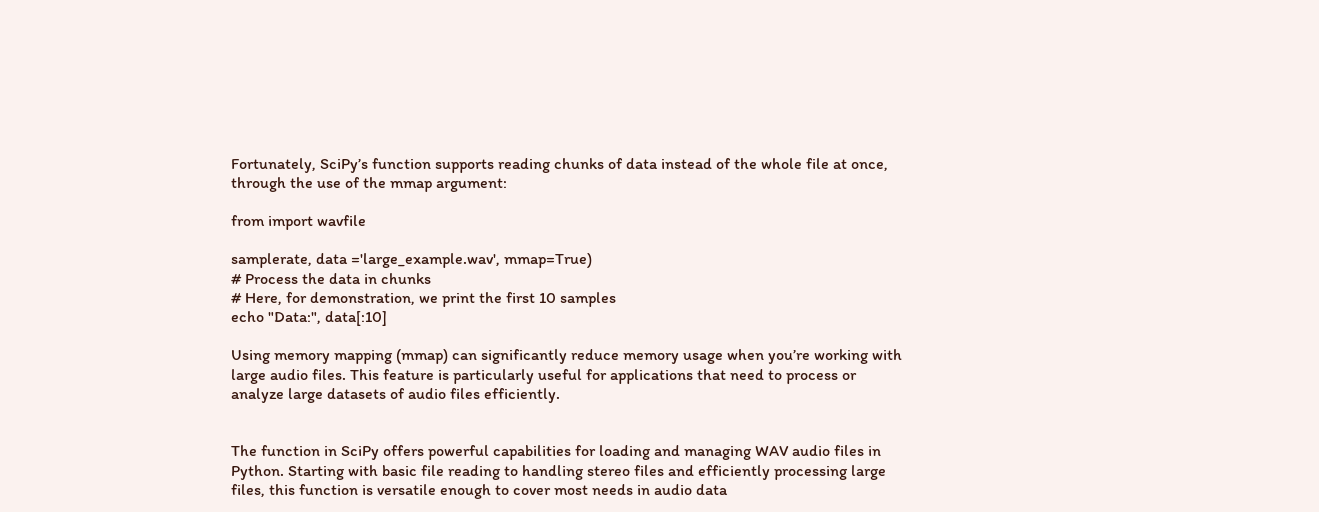Fortunately, SciPy’s function supports reading chunks of data instead of the whole file at once, through the use of the mmap argument:

from import wavfile

samplerate, data ='large_example.wav', mmap=True)
# Process the data in chunks
# Here, for demonstration, we print the first 10 samples
echo "Data:", data[:10]

Using memory mapping (mmap) can significantly reduce memory usage when you’re working with large audio files. This feature is particularly useful for applications that need to process or analyze large datasets of audio files efficiently.


The function in SciPy offers powerful capabilities for loading and managing WAV audio files in Python. Starting with basic file reading to handling stereo files and efficiently processing large files, this function is versatile enough to cover most needs in audio data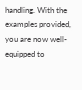handling. With the examples provided, you are now well-equipped to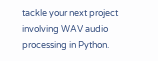tackle your next project involving WAV audio processing in Python.